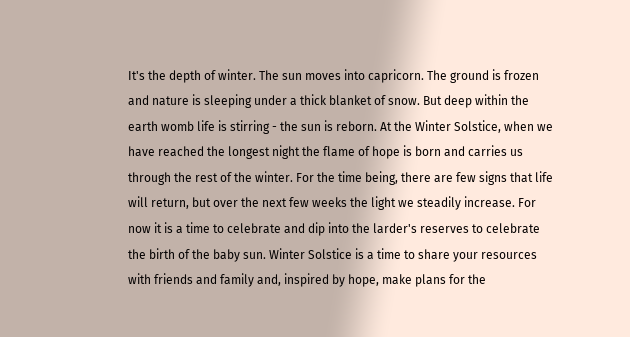It's the depth of winter. The sun moves into capricorn. The ground is frozen and nature is sleeping under a thick blanket of snow. But deep within the earth womb life is stirring - the sun is reborn. At the Winter Solstice, when we have reached the longest night the flame of hope is born and carries us through the rest of the winter. For the time being, there are few signs that life will return, but over the next few weeks the light we steadily increase. For now it is a time to celebrate and dip into the larder's reserves to celebrate the birth of the baby sun. Winter Solstice is a time to share your resources with friends and family and, inspired by hope, make plans for the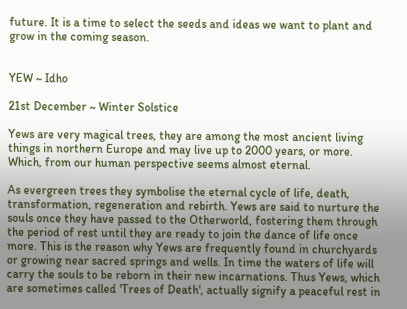future. It is a time to select the seeds and ideas we want to plant and grow in the coming season.


YEW ~ Idho

21st December ~ Winter Solstice

Yews are very magical trees, they are among the most ancient living things in northern Europe and may live up to 2000 years, or more. Which, from our human perspective seems almost eternal.

As evergreen trees they symbolise the eternal cycle of life, death, transformation, regeneration and rebirth. Yews are said to nurture the souls once they have passed to the Otherworld, fostering them through the period of rest until they are ready to join the dance of life once more. This is the reason why Yews are frequently found in churchyards or growing near sacred springs and wells. In time the waters of life will carry the souls to be reborn in their new incarnations. Thus Yews, which are sometimes called 'Trees of Death', actually signify a peaceful rest in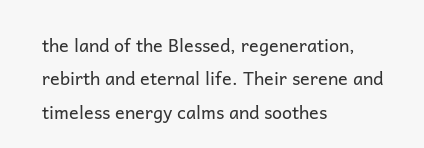the land of the Blessed, regeneration, rebirth and eternal life. Their serene and timeless energy calms and soothes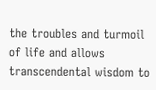the troubles and turmoil of life and allows transcendental wisdom to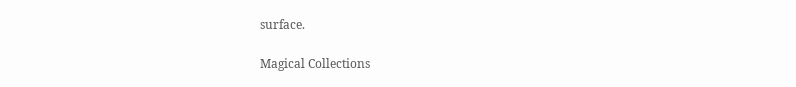surface.

Magical Collections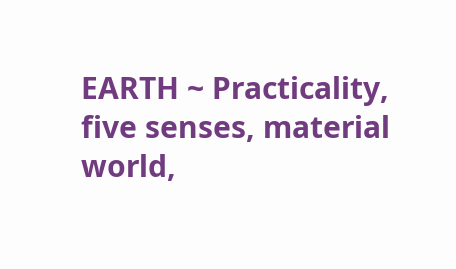EARTH ~ Practicality, five senses, material world,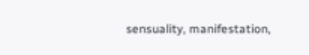sensuality, manifestation,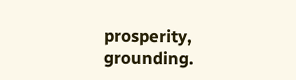prosperity, grounding.